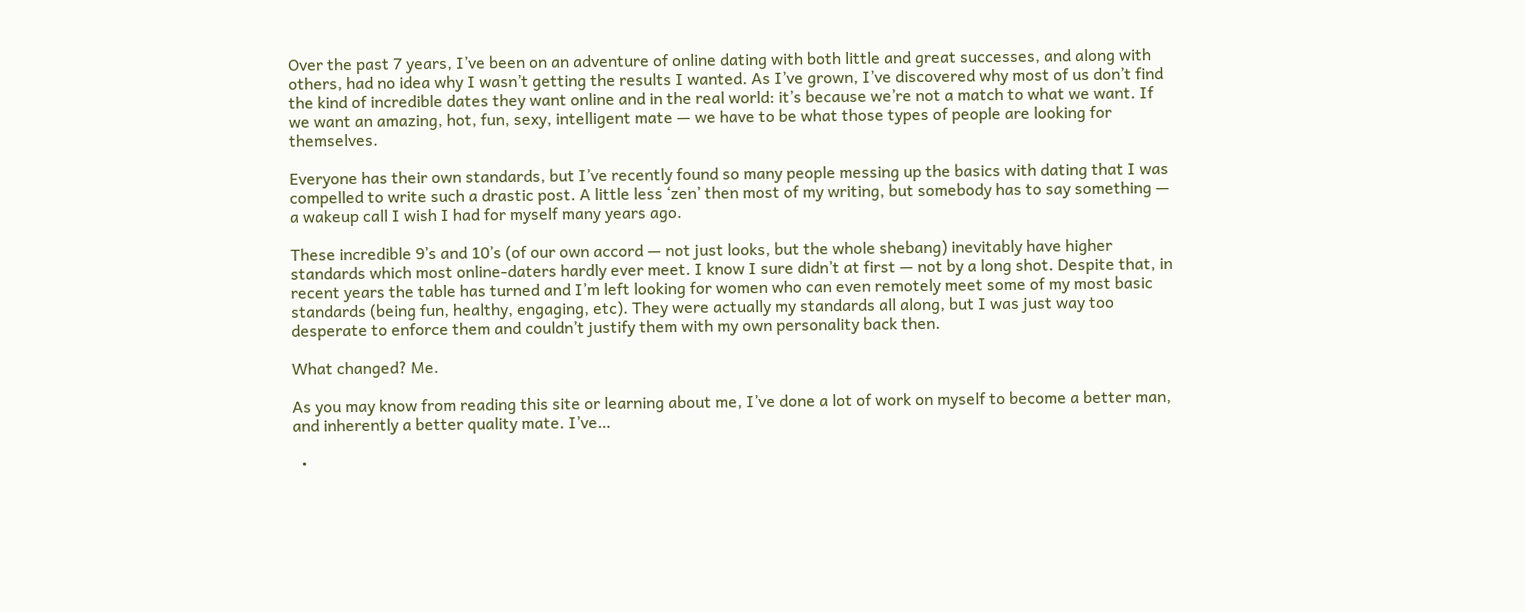Over the past 7 years, I’ve been on an adventure of online dating with both little and great successes, and along with others, had no idea why I wasn’t getting the results I wanted. As I’ve grown, I’ve discovered why most of us don’t find the kind of incredible dates they want online and in the real world: it’s because we’re not a match to what we want. If we want an amazing, hot, fun, sexy, intelligent mate — we have to be what those types of people are looking for themselves.

Everyone has their own standards, but I’ve recently found so many people messing up the basics with dating that I was compelled to write such a drastic post. A little less ‘zen’ then most of my writing, but somebody has to say something — a wakeup call I wish I had for myself many years ago.

These incredible 9’s and 10’s (of our own accord — not just looks, but the whole shebang) inevitably have higher standards which most online-daters hardly ever meet. I know I sure didn’t at first — not by a long shot. Despite that, in recent years the table has turned and I’m left looking for women who can even remotely meet some of my most basic standards (being fun, healthy, engaging, etc). They were actually my standards all along, but I was just way too desperate to enforce them and couldn’t justify them with my own personality back then.

What changed? Me.

As you may know from reading this site or learning about me, I’ve done a lot of work on myself to become a better man, and inherently a better quality mate. I’ve…

  •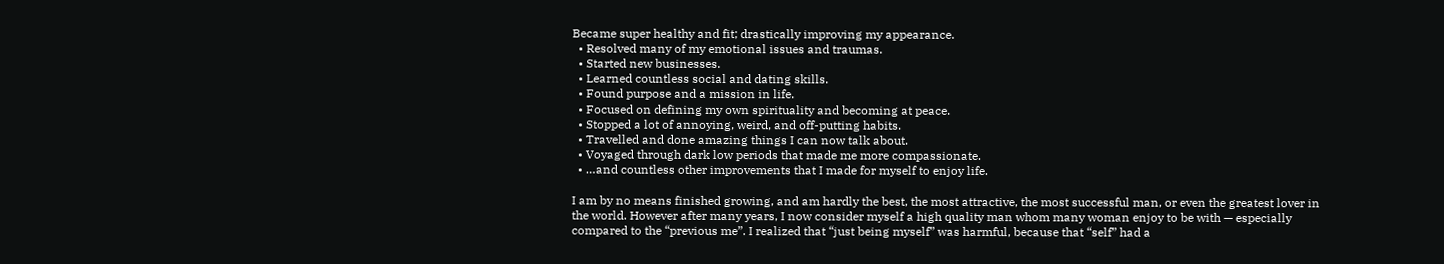Became super healthy and fit; drastically improving my appearance.
  • Resolved many of my emotional issues and traumas.
  • Started new businesses.
  • Learned countless social and dating skills.
  • Found purpose and a mission in life.
  • Focused on defining my own spirituality and becoming at peace.
  • Stopped a lot of annoying, weird, and off-putting habits.
  • Travelled and done amazing things I can now talk about.
  • Voyaged through dark low periods that made me more compassionate.
  • …and countless other improvements that I made for myself to enjoy life.

I am by no means finished growing, and am hardly the best, the most attractive, the most successful man, or even the greatest lover in the world. However after many years, I now consider myself a high quality man whom many woman enjoy to be with — especially compared to the “previous me”. I realized that “just being myself” was harmful, because that “self” had a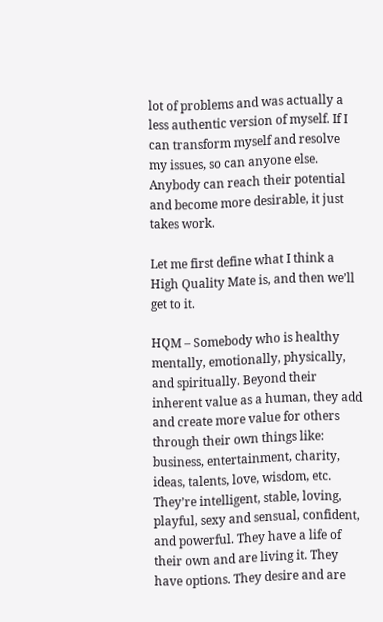lot of problems and was actually a less authentic version of myself. If I can transform myself and resolve my issues, so can anyone else. Anybody can reach their potential and become more desirable, it just takes work.

Let me first define what I think a High Quality Mate is, and then we’ll get to it.

HQM – Somebody who is healthy mentally, emotionally, physically, and spiritually. Beyond their inherent value as a human, they add and create more value for others through their own things like: business, entertainment, charity, ideas, talents, love, wisdom, etc. They’re intelligent, stable, loving, playful, sexy and sensual, confident, and powerful. They have a life of their own and are living it. They have options. They desire and are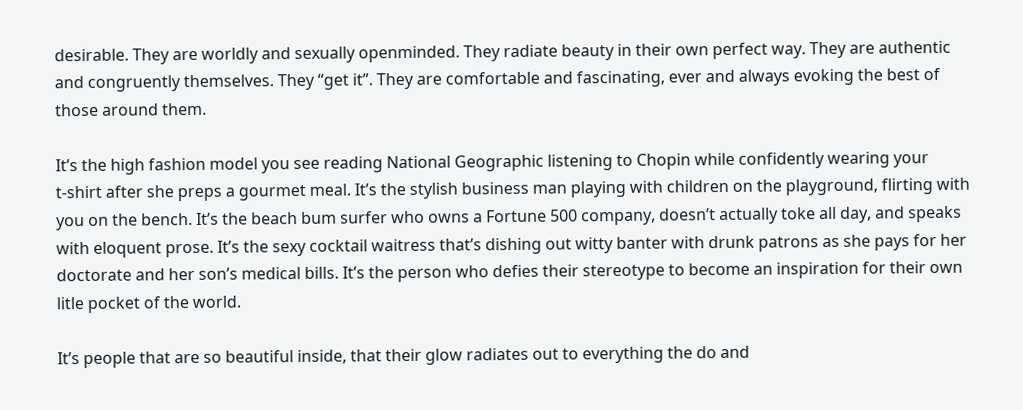desirable. They are worldly and sexually openminded. They radiate beauty in their own perfect way. They are authentic and congruently themselves. They “get it”. They are comfortable and fascinating, ever and always evoking the best of those around them.

It’s the high fashion model you see reading National Geographic listening to Chopin while confidently wearing your t‑shirt after she preps a gourmet meal. It’s the stylish business man playing with children on the playground, flirting with you on the bench. It’s the beach bum surfer who owns a Fortune 500 company, doesn’t actually toke all day, and speaks with eloquent prose. It’s the sexy cocktail waitress that’s dishing out witty banter with drunk patrons as she pays for her doctorate and her son’s medical bills. It’s the person who defies their stereotype to become an inspiration for their own litle pocket of the world.

It’s people that are so beautiful inside, that their glow radiates out to everything the do and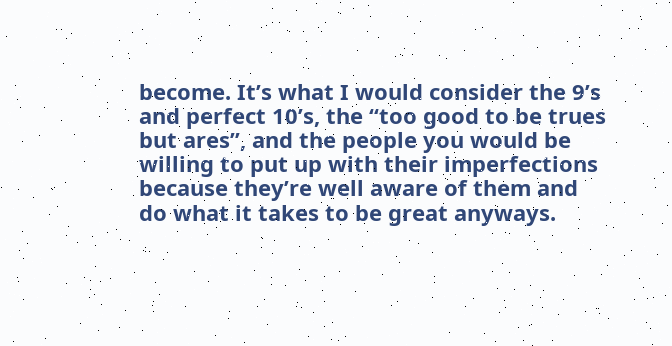become. It’s what I would consider the 9’s and perfect 10’s, the “too good to be trues but ares”, and the people you would be willing to put up with their imperfections because they’re well aware of them and do what it takes to be great anyways.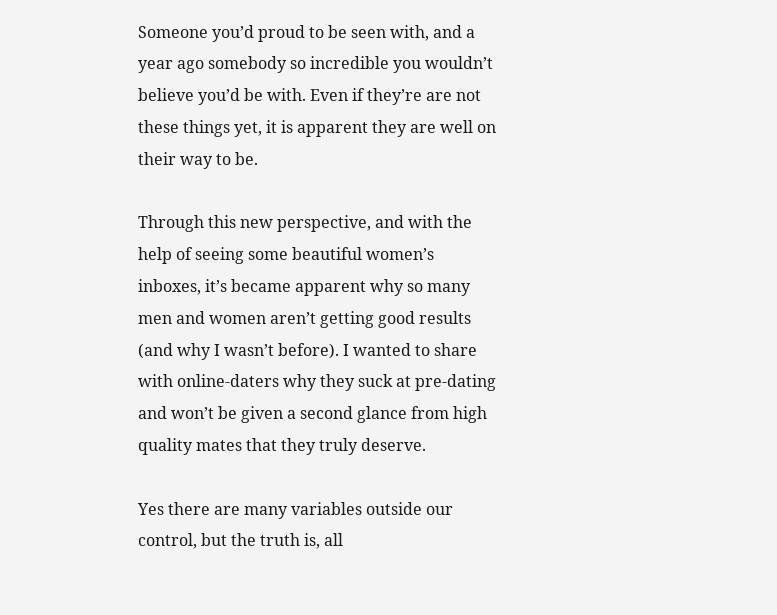Someone you’d proud to be seen with, and a year ago somebody so incredible you wouldn’t believe you’d be with. Even if they’re are not these things yet, it is apparent they are well on their way to be.

Through this new perspective, and with the help of seeing some beautiful women’s inboxes, it’s became apparent why so many men and women aren’t getting good results (and why I wasn’t before). I wanted to share with online-daters why they suck at pre-dating and won’t be given a second glance from high quality mates that they truly deserve.

Yes there are many variables outside our control, but the truth is, all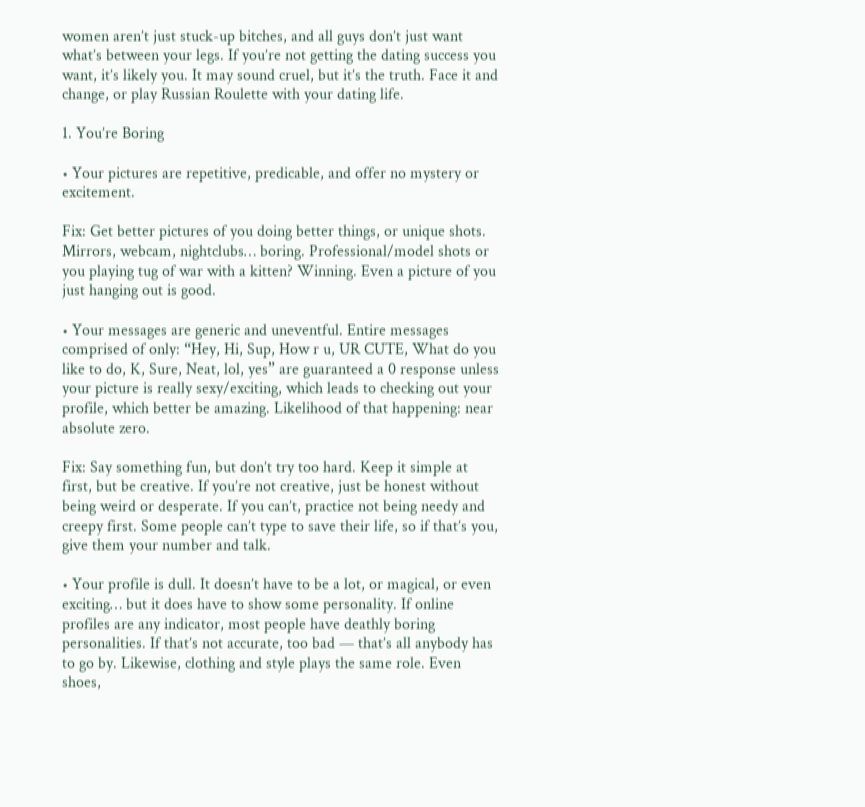women aren’t just stuck-up bitches, and all guys don’t just want what’s between your legs. If you’re not getting the dating success you want, it’s likely you. It may sound cruel, but it’s the truth. Face it and change, or play Russian Roulette with your dating life.

1. You’re Boring

• Your pictures are repetitive, predicable, and offer no mystery or excitement.

Fix: Get better pictures of you doing better things, or unique shots. Mirrors, webcam, nightclubs… boring. Professional/model shots or you playing tug of war with a kitten? Winning. Even a picture of you just hanging out is good.

• Your messages are generic and uneventful. Entire messages comprised of only: “Hey, Hi, Sup, How r u, UR CUTE, What do you like to do, K, Sure, Neat, lol, yes” are guaranteed a 0 response unless your picture is really sexy/exciting, which leads to checking out your profile, which better be amazing. Likelihood of that happening: near absolute zero.

Fix: Say something fun, but don’t try too hard. Keep it simple at first, but be creative. If you’re not creative, just be honest without being weird or desperate. If you can’t, practice not being needy and creepy first. Some people can’t type to save their life, so if that’s you, give them your number and talk.

• Your profile is dull. It doesn’t have to be a lot, or magical, or even exciting… but it does have to show some personality. If online profiles are any indicator, most people have deathly boring personalities. If that’s not accurate, too bad — that’s all anybody has to go by. Likewise, clothing and style plays the same role. Even shoes,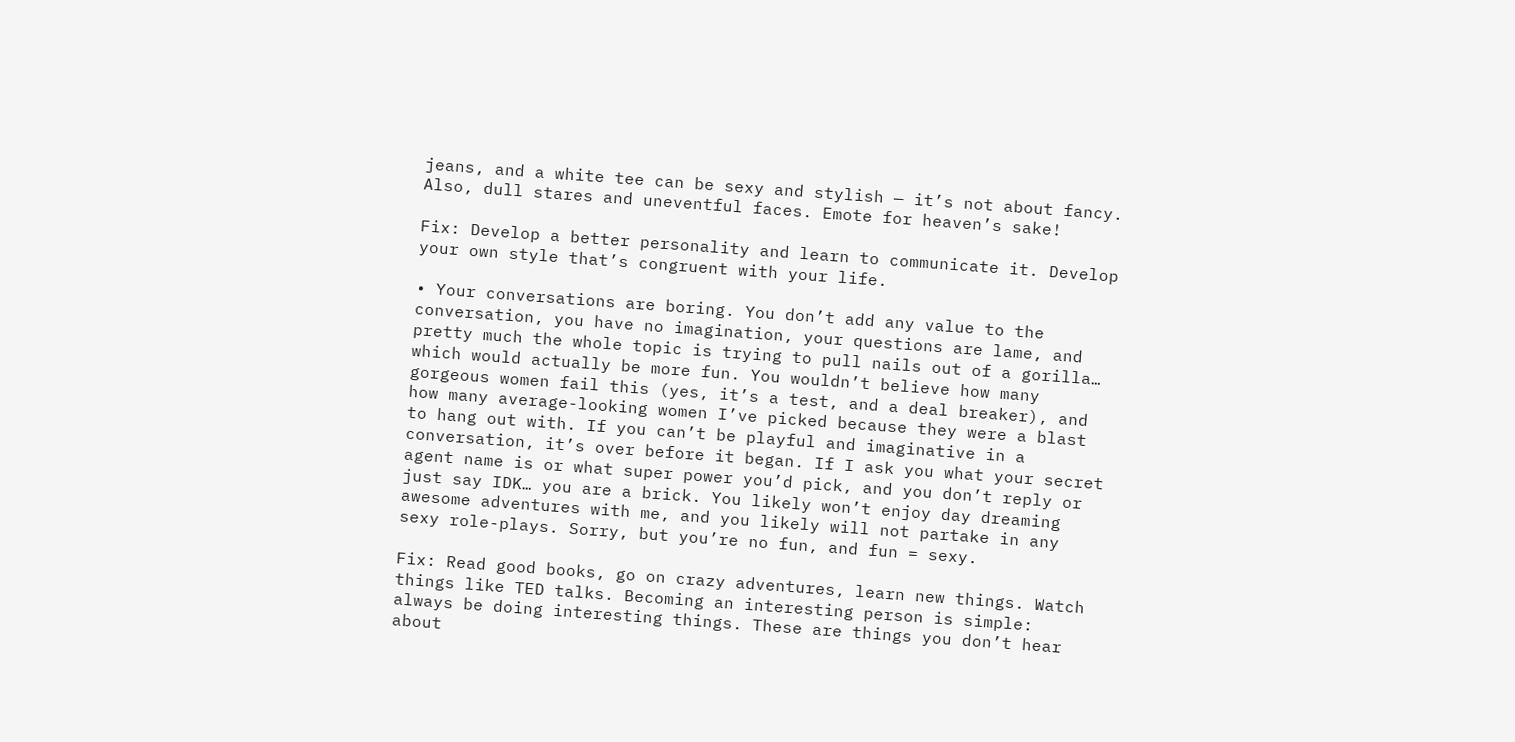jeans, and a white tee can be sexy and stylish — it’s not about fancy. Also, dull stares and uneventful faces. Emote for heaven’s sake!

Fix: Develop a better personality and learn to communicate it. Develop your own style that’s congruent with your life.

• Your conversations are boring. You don’t add any value to the conversation, you have no imagination, your questions are lame, and pretty much the whole topic is trying to pull nails out of a gorilla… which would actually be more fun. You wouldn’t believe how many gorgeous women fail this (yes, it’s a test, and a deal breaker), and how many average-looking women I’ve picked because they were a blast to hang out with. If you can’t be playful and imaginative in a conversation, it’s over before it began. If I ask you what your secret agent name is or what super power you’d pick, and you don’t reply or just say IDK… you are a brick. You likely won’t enjoy day dreaming awesome adventures with me, and you likely will not partake in any sexy role-plays. Sorry, but you’re no fun, and fun = sexy.

Fix: Read good books, go on crazy adventures, learn new things. Watch things like TED talks. Becoming an interesting person is simple: always be doing interesting things. These are things you don’t hear about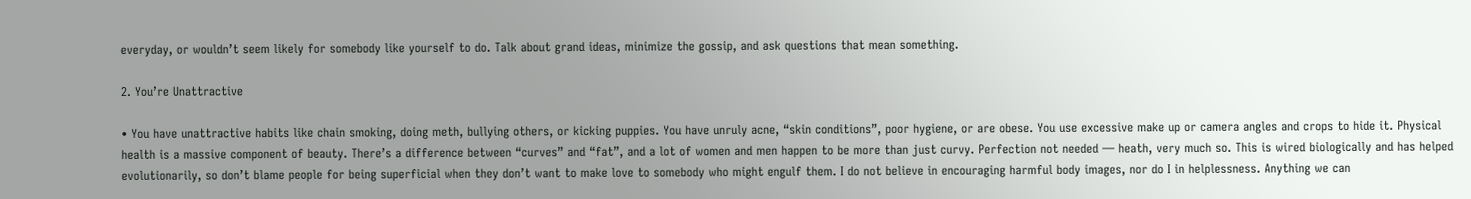everyday, or wouldn’t seem likely for somebody like yourself to do. Talk about grand ideas, minimize the gossip, and ask questions that mean something.

2. You’re Unattractive

• You have unattractive habits like chain smoking, doing meth, bullying others, or kicking puppies. You have unruly acne, “skin conditions”, poor hygiene, or are obese. You use excessive make up or camera angles and crops to hide it. Physical health is a massive component of beauty. There’s a difference between “curves” and “fat”, and a lot of women and men happen to be more than just curvy. Perfection not needed — heath, very much so. This is wired biologically and has helped evolutionarily, so don’t blame people for being superficial when they don’t want to make love to somebody who might engulf them. I do not believe in encouraging harmful body images, nor do I in helplessness. Anything we can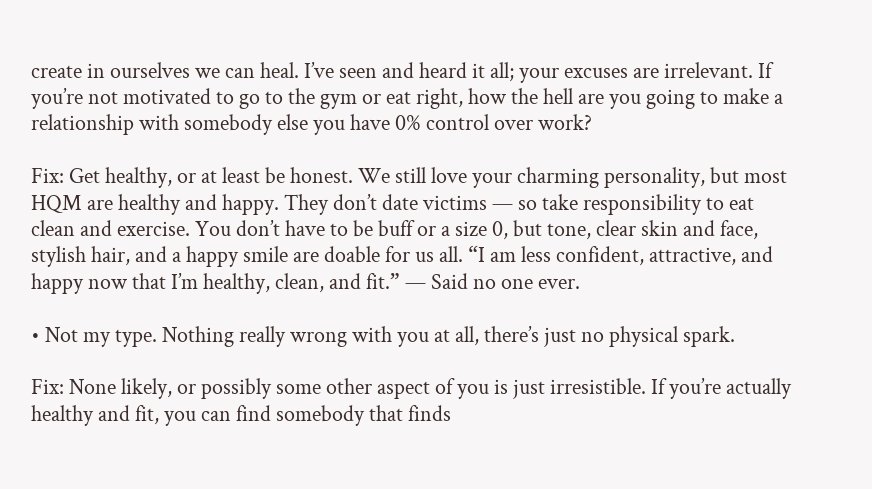create in ourselves we can heal. I’ve seen and heard it all; your excuses are irrelevant. If you’re not motivated to go to the gym or eat right, how the hell are you going to make a relationship with somebody else you have 0% control over work?

Fix: Get healthy, or at least be honest. We still love your charming personality, but most HQM are healthy and happy. They don’t date victims — so take responsibility to eat clean and exercise. You don’t have to be buff or a size 0, but tone, clear skin and face, stylish hair, and a happy smile are doable for us all. “I am less confident, attractive, and happy now that I’m healthy, clean, and fit.” — Said no one ever.

• Not my type. Nothing really wrong with you at all, there’s just no physical spark.

Fix: None likely, or possibly some other aspect of you is just irresistible. If you’re actually healthy and fit, you can find somebody that finds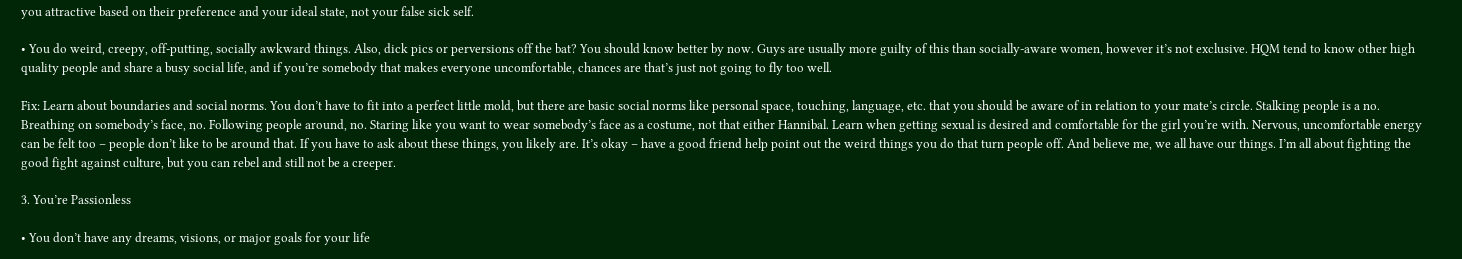you attractive based on their preference and your ideal state, not your false sick self.

• You do weird, creepy, off-putting, socially awkward things. Also, dick pics or perversions off the bat? You should know better by now. Guys are usually more guilty of this than socially-aware women, however it’s not exclusive. HQM tend to know other high quality people and share a busy social life, and if you’re somebody that makes everyone uncomfortable, chances are that’s just not going to fly too well.

Fix: Learn about boundaries and social norms. You don’t have to fit into a perfect little mold, but there are basic social norms like personal space, touching, language, etc. that you should be aware of in relation to your mate’s circle. Stalking people is a no. Breathing on somebody’s face, no. Following people around, no. Staring like you want to wear somebody’s face as a costume, not that either Hannibal. Learn when getting sexual is desired and comfortable for the girl you’re with. Nervous, uncomfortable energy can be felt too – people don’t like to be around that. If you have to ask about these things, you likely are. It’s okay – have a good friend help point out the weird things you do that turn people off. And believe me, we all have our things. I’m all about fighting the good fight against culture, but you can rebel and still not be a creeper.

3. You’re Passionless

• You don’t have any dreams, visions, or major goals for your life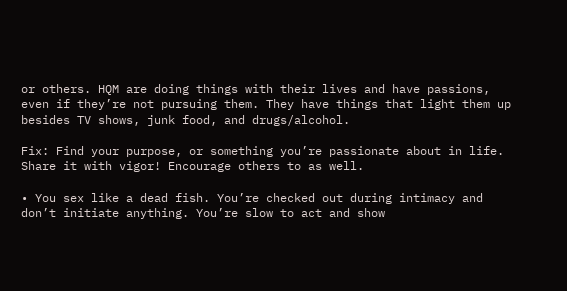or others. HQM are doing things with their lives and have passions, even if they’re not pursuing them. They have things that light them up besides TV shows, junk food, and drugs/alcohol.

Fix: Find your purpose, or something you’re passionate about in life. Share it with vigor! Encourage others to as well.

• You sex like a dead fish. You’re checked out during intimacy and don’t initiate anything. You’re slow to act and show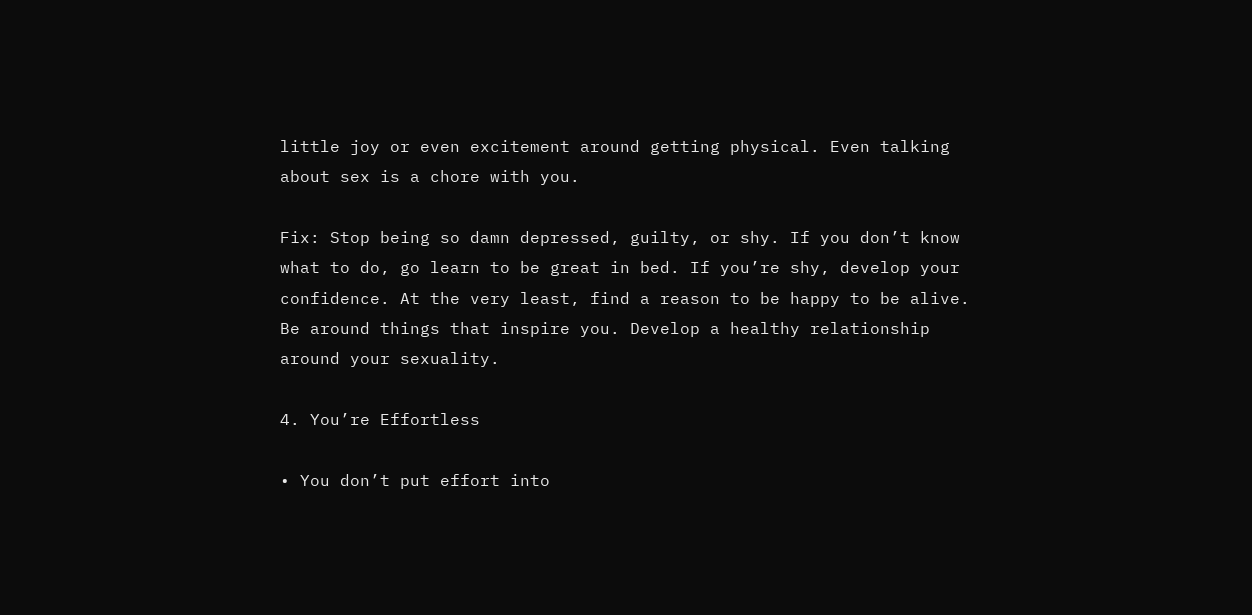little joy or even excitement around getting physical. Even talking about sex is a chore with you.

Fix: Stop being so damn depressed, guilty, or shy. If you don’t know what to do, go learn to be great in bed. If you’re shy, develop your confidence. At the very least, find a reason to be happy to be alive. Be around things that inspire you. Develop a healthy relationship around your sexuality.

4. You’re Effortless

• You don’t put effort into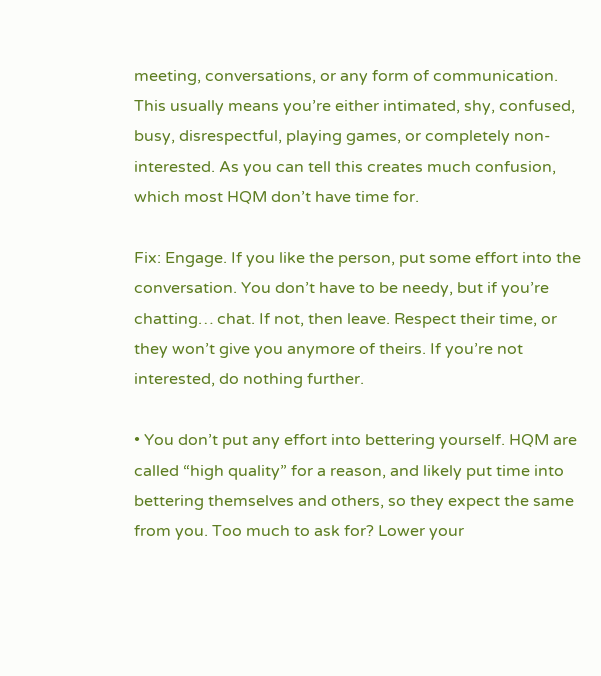meeting, conversations, or any form of communication. This usually means you’re either intimated, shy, confused, busy, disrespectful, playing games, or completely non-interested. As you can tell this creates much confusion, which most HQM don’t have time for.

Fix: Engage. If you like the person, put some effort into the conversation. You don’t have to be needy, but if you’re chatting… chat. If not, then leave. Respect their time, or they won’t give you anymore of theirs. If you’re not interested, do nothing further.

• You don’t put any effort into bettering yourself. HQM are called “high quality” for a reason, and likely put time into bettering themselves and others, so they expect the same from you. Too much to ask for? Lower your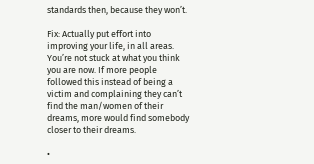standards then, because they won’t.

Fix: Actually put effort into improving your life, in all areas. You’re not stuck at what you think you are now. If more people followed this instead of being a victim and complaining they can’t find the man/women of their dreams, more would find somebody closer to their dreams.

•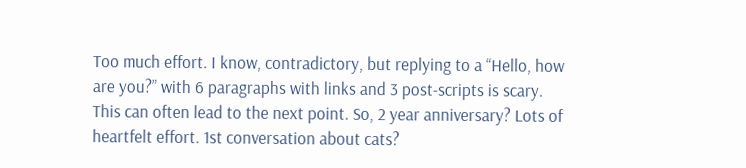Too much effort. I know, contradictory, but replying to a “Hello, how are you?” with 6 paragraphs with links and 3 post-scripts is scary. This can often lead to the next point. So, 2 year anniversary? Lots of heartfelt effort. 1st conversation about cats?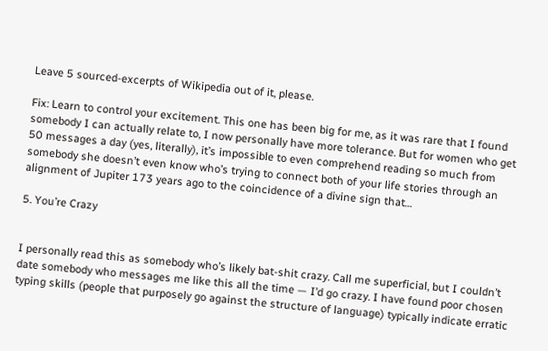Leave 5 sourced-excerpts of Wikipedia out of it, please.

Fix: Learn to control your excitement. This one has been big for me, as it was rare that I found somebody I can actually relate to, I now personally have more tolerance. But for women who get 50 messages a day (yes, literally), it’s impossible to even comprehend reading so much from somebody she doesn’t even know who’s trying to connect both of your life stories through an alignment of Jupiter 173 years ago to the coincidence of a divine sign that…

5. You’re Crazy


I personally read this as somebody who’s likely bat-shit crazy. Call me superficial, but I couldn’t date somebody who messages me like this all the time — I’d go crazy. I have found poor chosen typing skills (people that purposely go against the structure of language) typically indicate erratic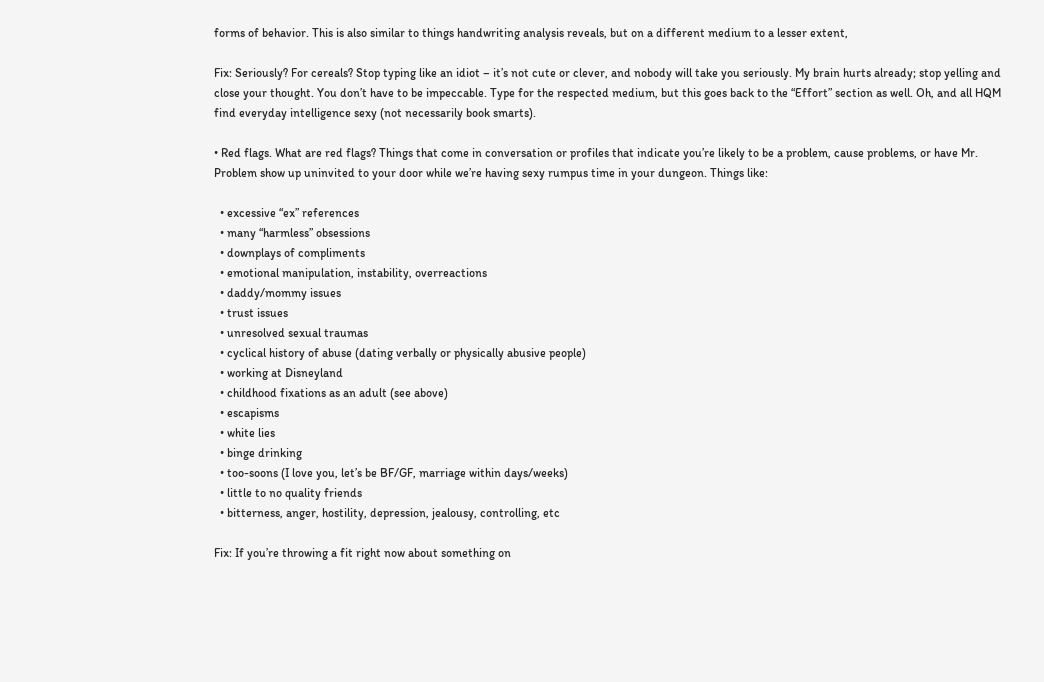forms of behavior. This is also similar to things handwriting analysis reveals, but on a different medium to a lesser extent,

Fix: Seriously? For cereals? Stop typing like an idiot – it’s not cute or clever, and nobody will take you seriously. My brain hurts already; stop yelling and close your thought. You don’t have to be impeccable. Type for the respected medium, but this goes back to the “Effort” section as well. Oh, and all HQM find everyday intelligence sexy (not necessarily book smarts).

• Red flags. What are red flags? Things that come in conversation or profiles that indicate you’re likely to be a problem, cause problems, or have Mr. Problem show up uninvited to your door while we’re having sexy rumpus time in your dungeon. Things like:

  • excessive “ex” references
  • many “harmless” obsessions
  • downplays of compliments
  • emotional manipulation, instability, overreactions
  • daddy/mommy issues
  • trust issues
  • unresolved sexual traumas
  • cyclical history of abuse (dating verbally or physically abusive people)
  • working at Disneyland
  • childhood fixations as an adult (see above)
  • escapisms
  • white lies
  • binge drinking
  • too-soons (I love you, let’s be BF/GF, marriage within days/weeks)
  • little to no quality friends
  • bitterness, anger, hostility, depression, jealousy, controlling, etc

Fix: If you’re throwing a fit right now about something on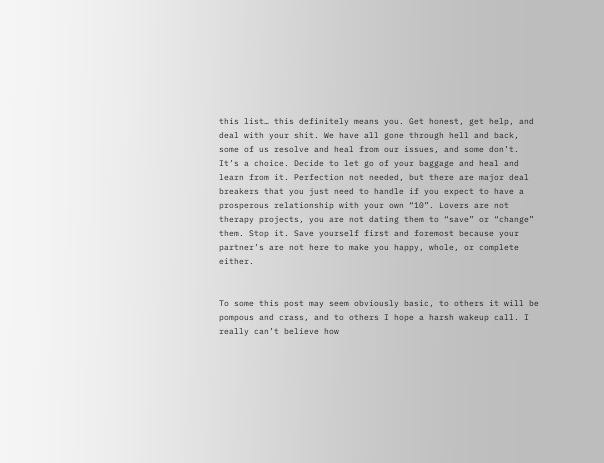this list… this definitely means you. Get honest, get help, and deal with your shit. We have all gone through hell and back, some of us resolve and heal from our issues, and some don’t. It’s a choice. Decide to let go of your baggage and heal and learn from it. Perfection not needed, but there are major deal breakers that you just need to handle if you expect to have a prosperous relationship with your own “10”. Lovers are not therapy projects, you are not dating them to “save” or “change” them. Stop it. Save yourself first and foremost because your partner’s are not here to make you happy, whole, or complete either.


To some this post may seem obviously basic, to others it will be pompous and crass, and to others I hope a harsh wakeup call. I really can’t believe how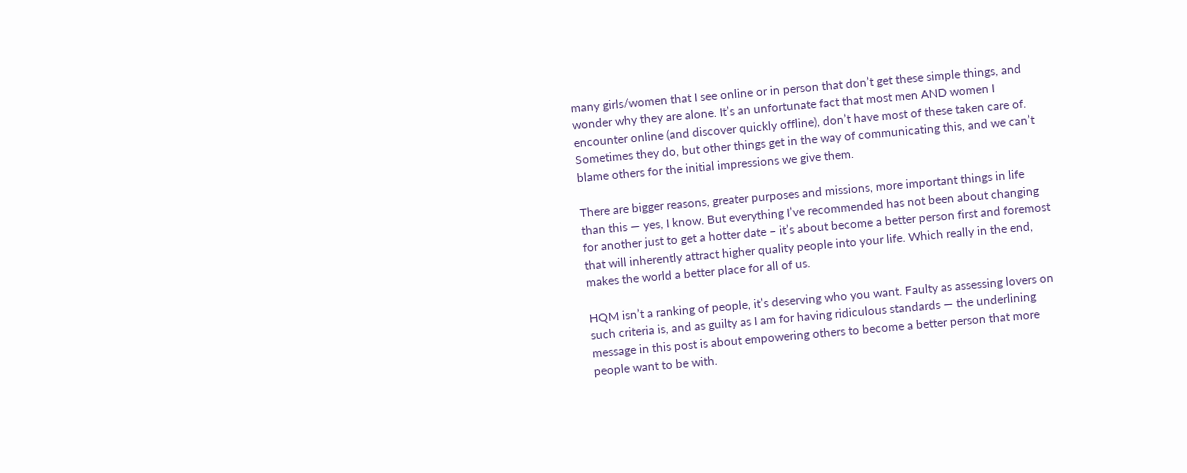many girls/women that I see online or in person that don’t get these simple things, and wonder why they are alone. It’s an unfortunate fact that most men AND women I encounter online (and discover quickly offline), don’t have most of these taken care of. Sometimes they do, but other things get in the way of communicating this, and we can’t blame others for the initial impressions we give them.

There are bigger reasons, greater purposes and missions, more important things in life than this — yes, I know. But everything I’ve recommended has not been about changing for another just to get a hotter date – it’s about become a better person first and foremost that will inherently attract higher quality people into your life. Which really in the end, makes the world a better place for all of us.

HQM isn’t a ranking of people, it’s deserving who you want. Faulty as assessing lovers on such criteria is, and as guilty as I am for having ridiculous standards — the underlining message in this post is about empowering others to become a better person that more people want to be with.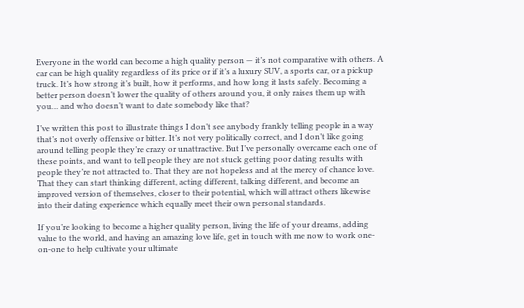Everyone in the world can become a high quality person — it’s not comparative with others. A car can be high quality regardless of its price or if it’s a luxury SUV, a sports car, or a pickup truck. It’s how strong it’s built, how it performs, and how long it lasts safely. Becoming a better person doesn’t lower the quality of others around you, it only raises them up with you… and who doesn’t want to date somebody like that?

I’ve written this post to illustrate things I don’t see anybody frankly telling people in a way that’s not overly offensive or bitter. It’s not very politically correct, and I don’t like going around telling people they’re crazy or unattractive. But I’ve personally overcame each one of these points, and want to tell people they are not stuck getting poor dating results with people they’re not attracted to. That they are not hopeless and at the mercy of chance love. That they can start thinking different, acting different, talking different, and become an improved version of themselves, closer to their potential, which will attract others likewise into their dating experience which equally meet their own personal standards.

If you’re looking to become a higher quality person, living the life of your dreams, adding value to the world, and having an amazing love life, get in touch with me now to work one-on-one to help cultivate your ultimate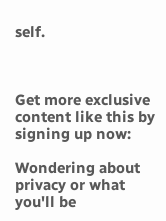self.



Get more exclusive content like this by signing up now:

Wondering about privacy or what you'll be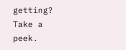getting? Take a peek.